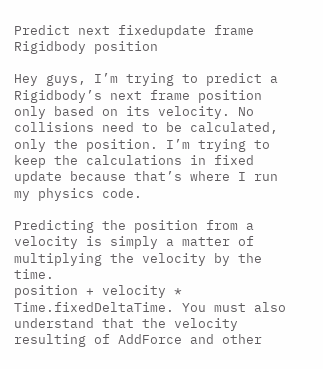Predict next fixedupdate frame Rigidbody position

Hey guys, I’m trying to predict a Rigidbody’s next frame position only based on its velocity. No collisions need to be calculated, only the position. I’m trying to keep the calculations in fixed update because that’s where I run my physics code.

Predicting the position from a velocity is simply a matter of multiplying the velocity by the time.
position + velocity * Time.fixedDeltaTime. You must also understand that the velocity resulting of AddForce and other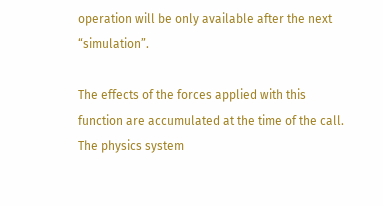operation will be only available after the next “simulation”.

The effects of the forces applied with this function are accumulated at the time of the call. The physics system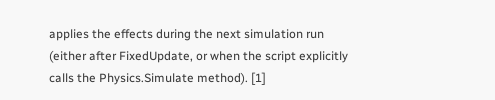applies the effects during the next simulation run (either after FixedUpdate, or when the script explicitly calls the Physics.Simulate method). [1]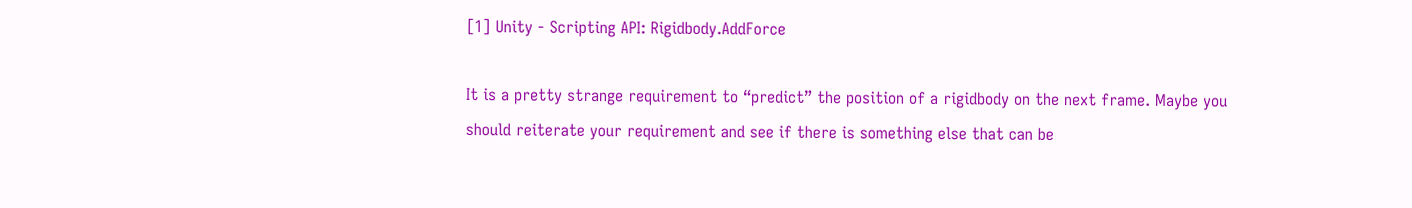[1] Unity - Scripting API: Rigidbody.AddForce

It is a pretty strange requirement to “predict” the position of a rigidbody on the next frame. Maybe you should reiterate your requirement and see if there is something else that can be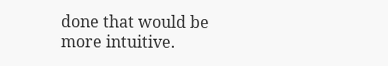done that would be more intuitive.